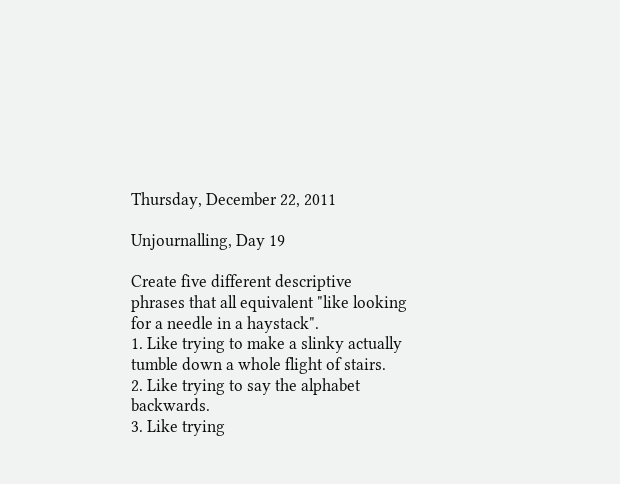Thursday, December 22, 2011

Unjournalling, Day 19

Create five different descriptive phrases that all equivalent "like looking for a needle in a haystack".
1. Like trying to make a slinky actually tumble down a whole flight of stairs.
2. Like trying to say the alphabet backwards.
3. Like trying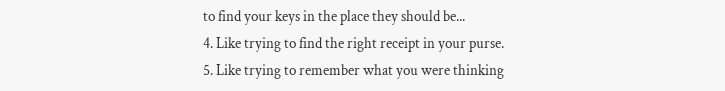to find your keys in the place they should be...
4. Like trying to find the right receipt in your purse.
5. Like trying to remember what you were thinking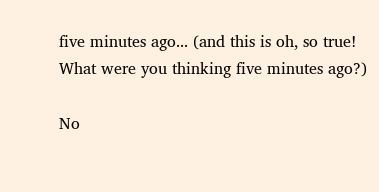five minutes ago... (and this is oh, so true! What were you thinking five minutes ago?)

No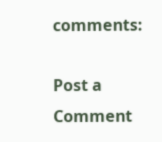comments:

Post a Comment